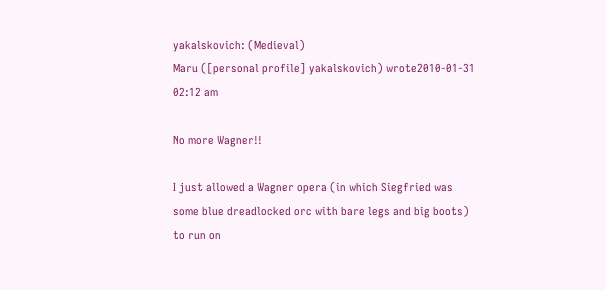yakalskovich: (Medieval)
Maru ([personal profile] yakalskovich) wrote2010-01-31 02:12 am

No more Wagner!!

I just allowed a Wagner opera (in which Siegfried was some blue dreadlocked orc with bare legs and big boots) to run on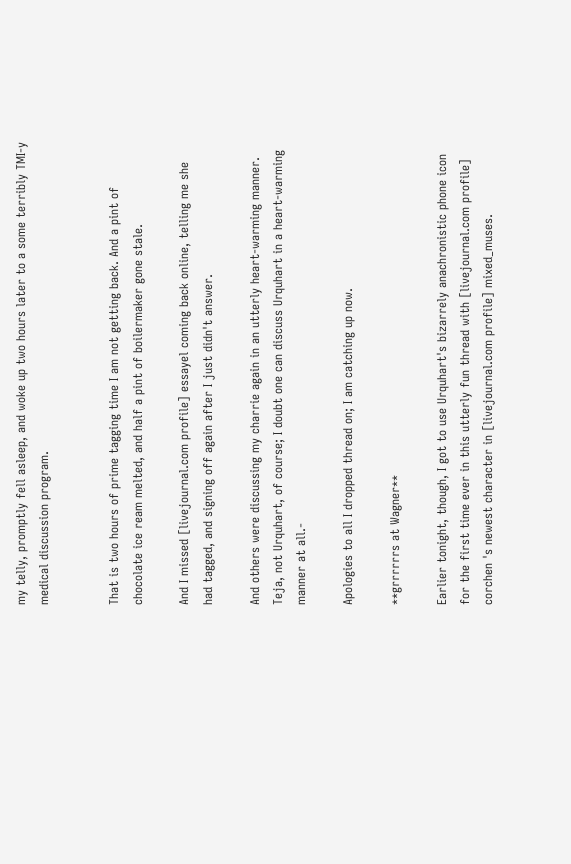my telly, promptly fell asleep, and woke up two hours later to a some terribly TMI-y medical discussion program.


That is two hours of prime tagging time I am not getting back. And a pint of chocolate ice ream melted, and half a pint of boilermaker gone stale.

And I missed [livejournal.com profile] essayel coming back online, telling me she had tagged, and signing off again after I just didn't answer.

And others were discussing my charrie again in an utterly heart-warming manner. Teja, not Urquhart, of course; I doubt one can discuss Urquhart in a heart-warming manner at all.-

Apologies to all I dropped thread on; I am catching up now.

**grrrrrrs at Wagner**

Earlier tonight, though, I got to use Urquhart's bizarrely anachronistic phone icon for the first time ever in this utterly fun thread with [livejournal.com profile] corchen 's newest character in [livejournal.com profile] mixed_muses.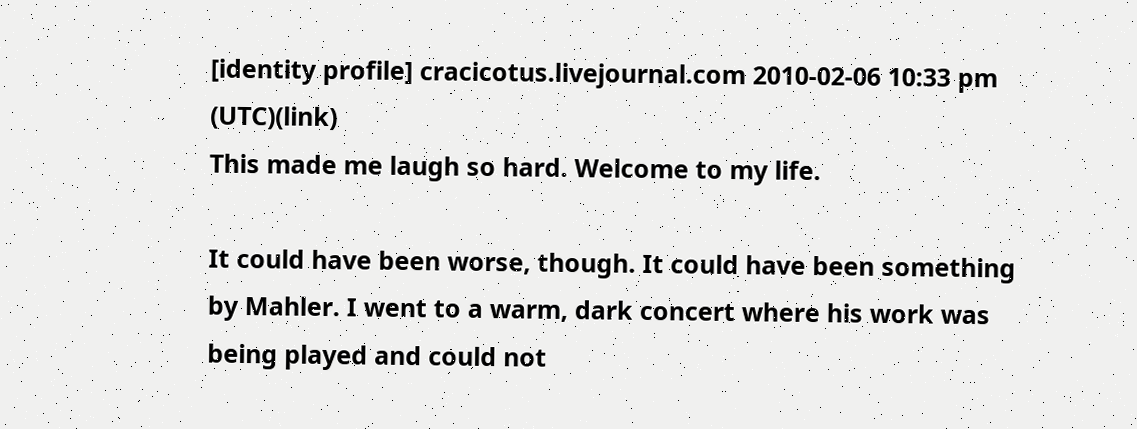[identity profile] cracicotus.livejournal.com 2010-02-06 10:33 pm (UTC)(link)
This made me laugh so hard. Welcome to my life.

It could have been worse, though. It could have been something by Mahler. I went to a warm, dark concert where his work was being played and could not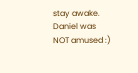stay awake. Daniel was NOT amused :)